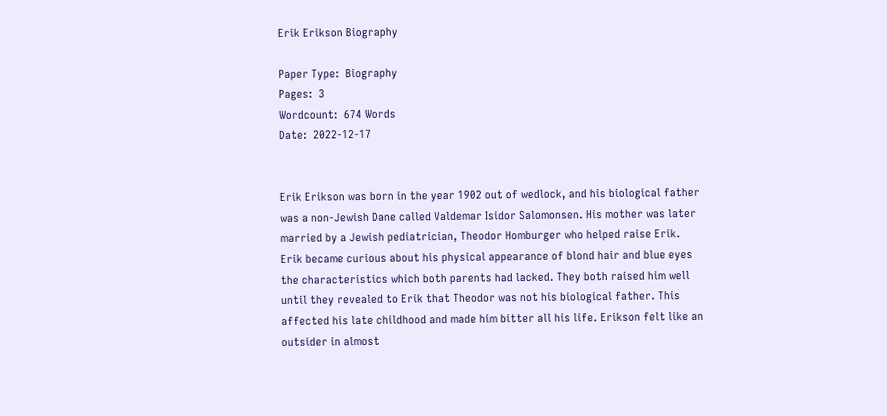Erik Erikson Biography

Paper Type:  Biography
Pages:  3
Wordcount:  674 Words
Date:  2022-12-17


Erik Erikson was born in the year 1902 out of wedlock, and his biological father was a non-Jewish Dane called Valdemar Isidor Salomonsen. His mother was later married by a Jewish pediatrician, Theodor Homburger who helped raise Erik. Erik became curious about his physical appearance of blond hair and blue eyes the characteristics which both parents had lacked. They both raised him well until they revealed to Erik that Theodor was not his biological father. This affected his late childhood and made him bitter all his life. Erikson felt like an outsider in almost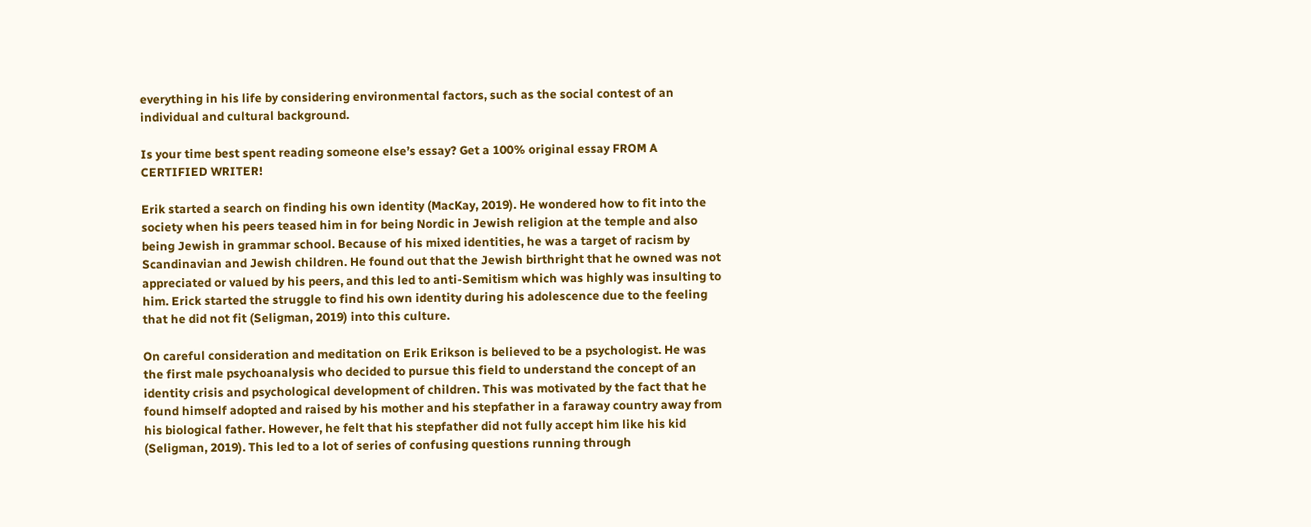everything in his life by considering environmental factors, such as the social contest of an individual and cultural background.

Is your time best spent reading someone else’s essay? Get a 100% original essay FROM A CERTIFIED WRITER!

Erik started a search on finding his own identity (MacKay, 2019). He wondered how to fit into the society when his peers teased him in for being Nordic in Jewish religion at the temple and also being Jewish in grammar school. Because of his mixed identities, he was a target of racism by Scandinavian and Jewish children. He found out that the Jewish birthright that he owned was not appreciated or valued by his peers, and this led to anti-Semitism which was highly was insulting to him. Erick started the struggle to find his own identity during his adolescence due to the feeling that he did not fit (Seligman, 2019) into this culture.

On careful consideration and meditation on Erik Erikson is believed to be a psychologist. He was the first male psychoanalysis who decided to pursue this field to understand the concept of an identity crisis and psychological development of children. This was motivated by the fact that he found himself adopted and raised by his mother and his stepfather in a faraway country away from his biological father. However, he felt that his stepfather did not fully accept him like his kid (Seligman, 2019). This led to a lot of series of confusing questions running through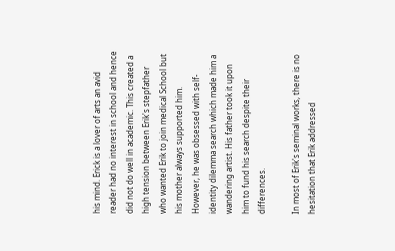his mind. Erick is a lover of arts an avid reader had no interest in school and hence did not do well in academic. This created a high tension between Erik's stepfather who wanted Erik to join medical School but his mother always supported him. However, he was obsessed with self-identity dilemma search which made him a wandering artist. His father took it upon him to fund his search despite their differences.

In most of Erik's seminal works, there is no hesitation that Erik addressed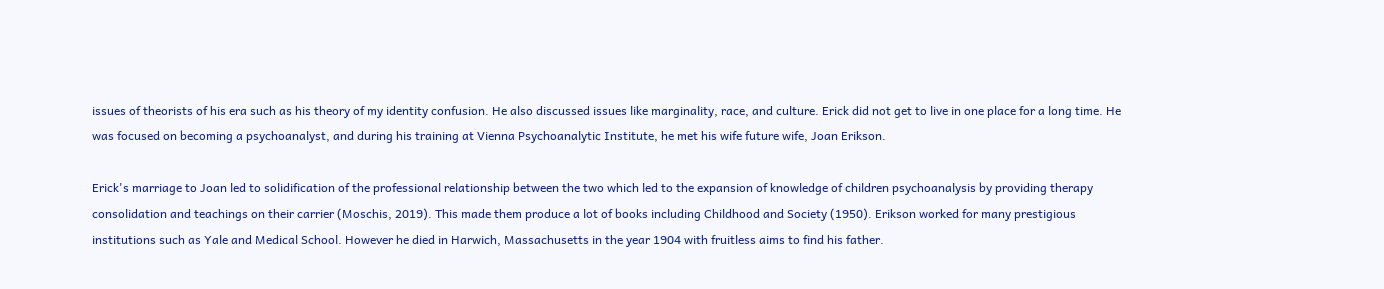issues of theorists of his era such as his theory of my identity confusion. He also discussed issues like marginality, race, and culture. Erick did not get to live in one place for a long time. He was focused on becoming a psychoanalyst, and during his training at Vienna Psychoanalytic Institute, he met his wife future wife, Joan Erikson.

Erick's marriage to Joan led to solidification of the professional relationship between the two which led to the expansion of knowledge of children psychoanalysis by providing therapy consolidation and teachings on their carrier (Moschis, 2019). This made them produce a lot of books including Childhood and Society (1950). Erikson worked for many prestigious institutions such as Yale and Medical School. However he died in Harwich, Massachusetts in the year 1904 with fruitless aims to find his father.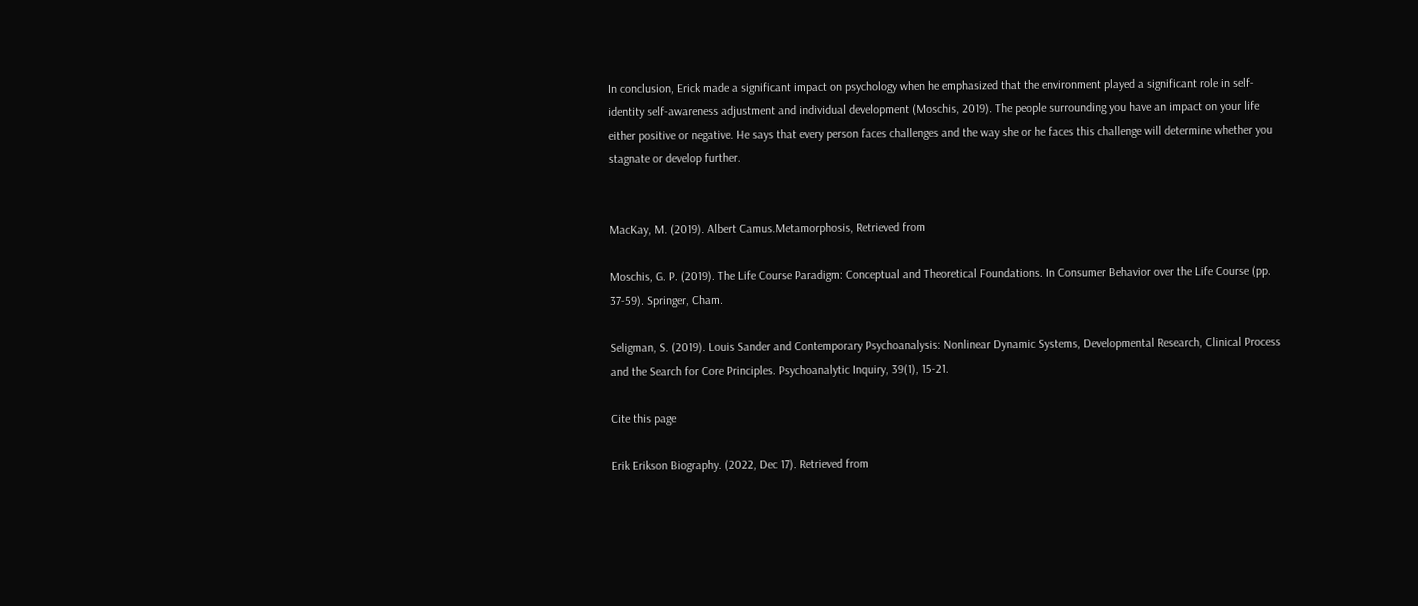In conclusion, Erick made a significant impact on psychology when he emphasized that the environment played a significant role in self-identity self-awareness adjustment and individual development (Moschis, 2019). The people surrounding you have an impact on your life either positive or negative. He says that every person faces challenges and the way she or he faces this challenge will determine whether you stagnate or develop further.


MacKay, M. (2019). Albert Camus.Metamorphosis, Retrieved from

Moschis, G. P. (2019). The Life Course Paradigm: Conceptual and Theoretical Foundations. In Consumer Behavior over the Life Course (pp. 37-59). Springer, Cham.

Seligman, S. (2019). Louis Sander and Contemporary Psychoanalysis: Nonlinear Dynamic Systems, Developmental Research, Clinical Process and the Search for Core Principles. Psychoanalytic Inquiry, 39(1), 15-21.

Cite this page

Erik Erikson Biography. (2022, Dec 17). Retrieved from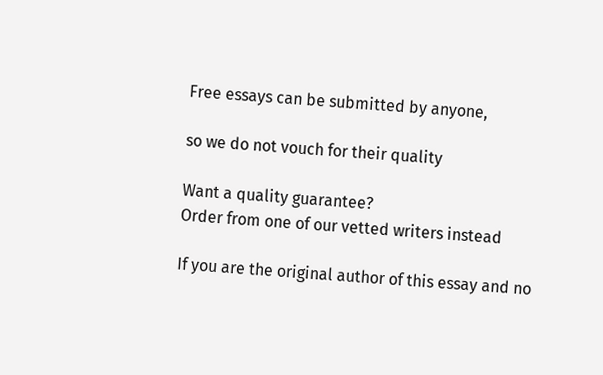Free essays can be submitted by anyone,

so we do not vouch for their quality

Want a quality guarantee?
Order from one of our vetted writers instead

If you are the original author of this essay and no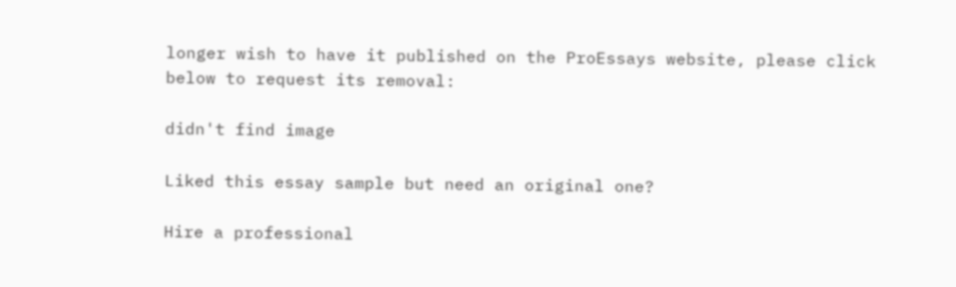longer wish to have it published on the ProEssays website, please click below to request its removal:

didn't find image

Liked this essay sample but need an original one?

Hire a professional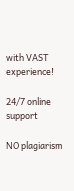with VAST experience!

24/7 online support

NO plagiarism